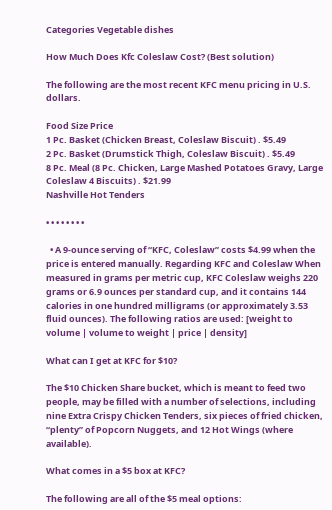Categories Vegetable dishes

How Much Does Kfc Coleslaw Cost? (Best solution)

The following are the most recent KFC menu pricing in U.S. dollars.

Food Size Price
1 Pc. Basket (Chicken Breast, Coleslaw Biscuit) . $5.49
2 Pc. Basket (Drumstick Thigh, Coleslaw Biscuit) . $5.49
8 Pc. Meal (8 Pc. Chicken, Large Mashed Potatoes Gravy, Large Coleslaw 4 Biscuits) . $21.99
Nashville Hot Tenders

• • • • • • • •

  • A 9-ounce serving of “KFC, Coleslaw” costs $4.99 when the price is entered manually. Regarding KFC and Coleslaw When measured in grams per metric cup, KFC Coleslaw weighs 220 grams or 6.9 ounces per standard cup, and it contains 144 calories in one hundred milligrams (or approximately 3.53 fluid ounces). The following ratios are used: [weight to volume | volume to weight | price | density]

What can I get at KFC for $10?

The $10 Chicken Share bucket, which is meant to feed two people, may be filled with a number of selections, including nine Extra Crispy Chicken Tenders, six pieces of fried chicken, “plenty” of Popcorn Nuggets, and 12 Hot Wings (where available).

What comes in a $5 box at KFC?

The following are all of the $5 meal options: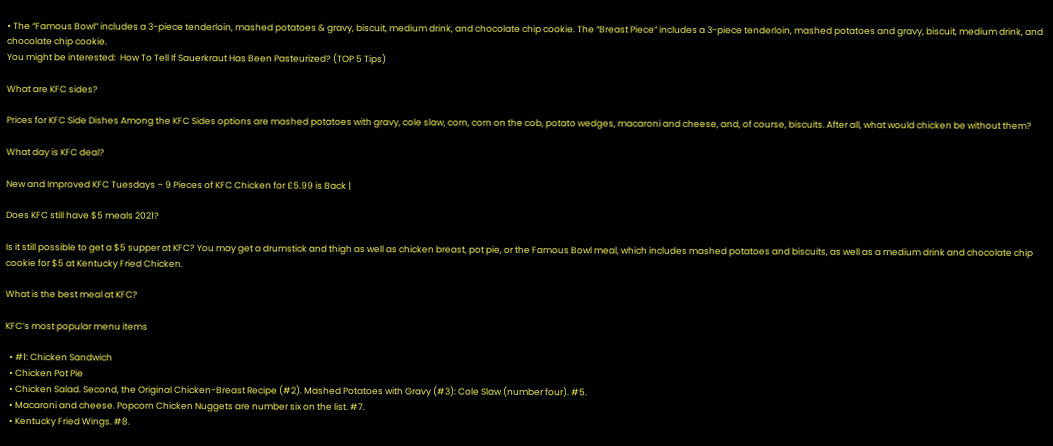• The “Famous Bowl” includes a 3-piece tenderloin, mashed potatoes & gravy, biscuit, medium drink, and chocolate chip cookie. The “Breast Piece” includes a 3-piece tenderloin, mashed potatoes and gravy, biscuit, medium drink, and chocolate chip cookie.
You might be interested:  How To Tell If Sauerkraut Has Been Pasteurized? (TOP 5 Tips)

What are KFC sides?

Prices for KFC Side Dishes Among the KFC Sides options are mashed potatoes with gravy, cole slaw, corn, corn on the cob, potato wedges, macaroni and cheese, and, of course, biscuits. After all, what would chicken be without them?

What day is KFC deal?

New and Improved KFC Tuesdays – 9 Pieces of KFC Chicken for £5.99 is Back |

Does KFC still have $5 meals 2021?

Is it still possible to get a $5 supper at KFC? You may get a drumstick and thigh as well as chicken breast, pot pie, or the Famous Bowl meal, which includes mashed potatoes and biscuits, as well as a medium drink and chocolate chip cookie for $5 at Kentucky Fried Chicken.

What is the best meal at KFC?

KFC’s most popular menu items

  • #1: Chicken Sandwich
  • Chicken Pot Pie
  • Chicken Salad. Second, the Original Chicken-Breast Recipe (#2). Mashed Potatoes with Gravy (#3): Cole Slaw (number four). #5.
  • Macaroni and cheese. Popcorn Chicken Nuggets are number six on the list. #7.
  • Kentucky Fried Wings. #8.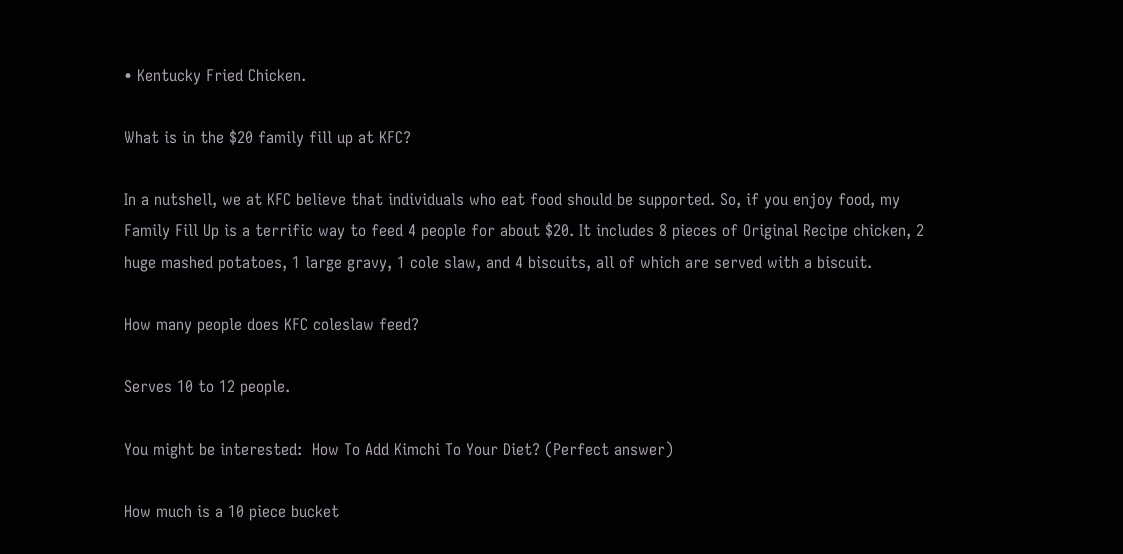• Kentucky Fried Chicken.

What is in the $20 family fill up at KFC?

In a nutshell, we at KFC believe that individuals who eat food should be supported. So, if you enjoy food, my Family Fill Up is a terrific way to feed 4 people for about $20. It includes 8 pieces of Original Recipe chicken, 2 huge mashed potatoes, 1 large gravy, 1 cole slaw, and 4 biscuits, all of which are served with a biscuit.

How many people does KFC coleslaw feed?

Serves 10 to 12 people.

You might be interested:  How To Add Kimchi To Your Diet? (Perfect answer)

How much is a 10 piece bucket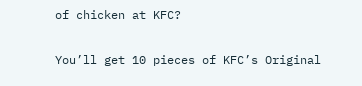of chicken at KFC?

You’ll get 10 pieces of KFC’s Original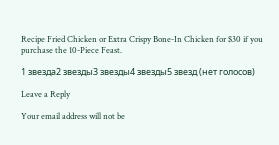Recipe Fried Chicken or Extra Crispy Bone-In Chicken for $30 if you purchase the 10-Piece Feast.

1 звезда2 звезды3 звезды4 звезды5 звезд (нет голосов)

Leave a Reply

Your email address will not be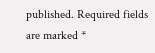published. Required fields are marked *